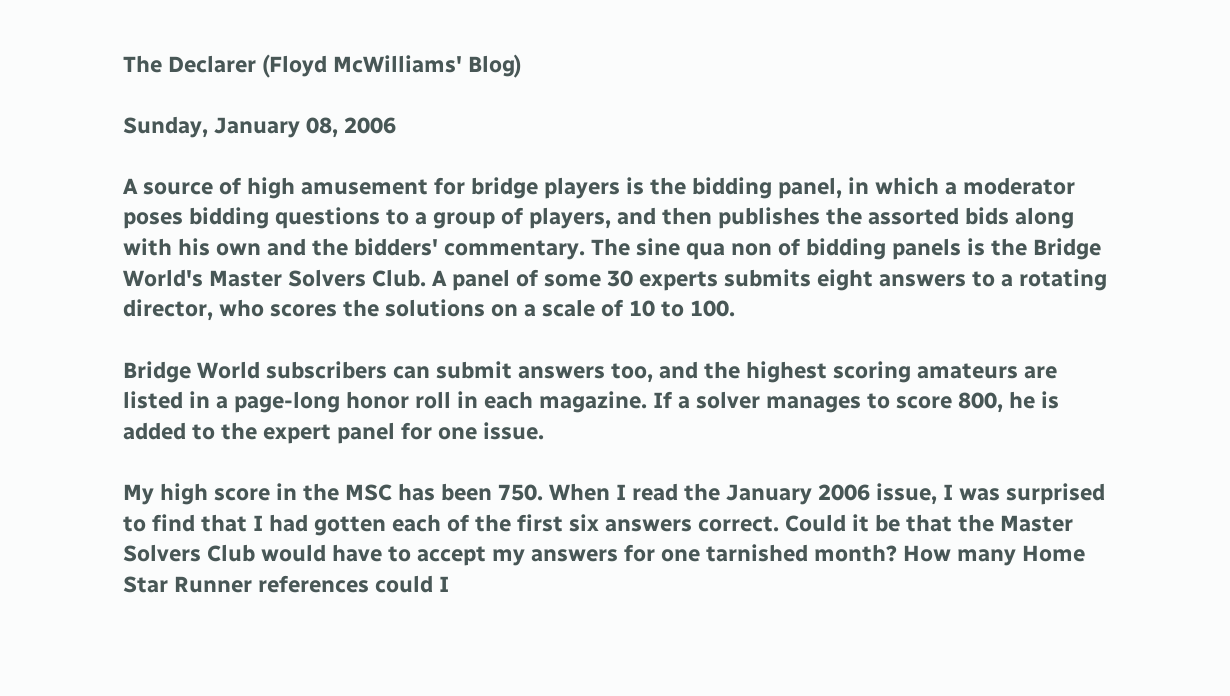The Declarer (Floyd McWilliams' Blog)

Sunday, January 08, 2006

A source of high amusement for bridge players is the bidding panel, in which a moderator poses bidding questions to a group of players, and then publishes the assorted bids along with his own and the bidders' commentary. The sine qua non of bidding panels is the Bridge World's Master Solvers Club. A panel of some 30 experts submits eight answers to a rotating director, who scores the solutions on a scale of 10 to 100.

Bridge World subscribers can submit answers too, and the highest scoring amateurs are listed in a page-long honor roll in each magazine. If a solver manages to score 800, he is added to the expert panel for one issue.

My high score in the MSC has been 750. When I read the January 2006 issue, I was surprised to find that I had gotten each of the first six answers correct. Could it be that the Master Solvers Club would have to accept my answers for one tarnished month? How many Home Star Runner references could I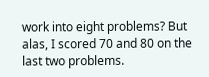work into eight problems? But alas, I scored 70 and 80 on the last two problems.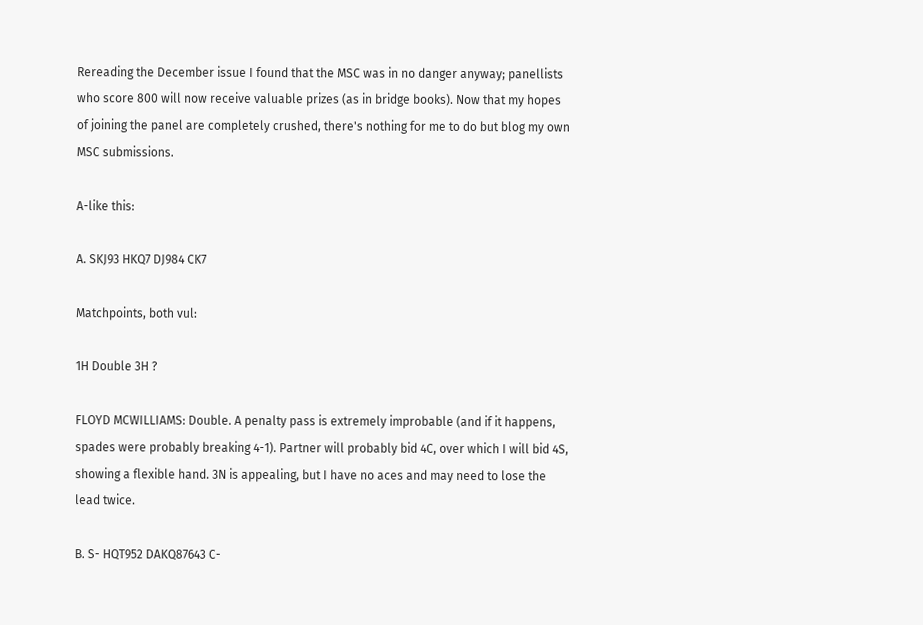Rereading the December issue I found that the MSC was in no danger anyway; panellists who score 800 will now receive valuable prizes (as in bridge books). Now that my hopes of joining the panel are completely crushed, there's nothing for me to do but blog my own MSC submissions.

A-like this:

A. SKJ93 HKQ7 DJ984 CK7

Matchpoints, both vul:

1H Double 3H ?

FLOYD MCWILLIAMS: Double. A penalty pass is extremely improbable (and if it happens, spades were probably breaking 4-1). Partner will probably bid 4C, over which I will bid 4S, showing a flexible hand. 3N is appealing, but I have no aces and may need to lose the lead twice.

B. S- HQT952 DAKQ87643 C-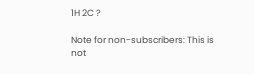1H 2C ?

Note for non-subscribers: This is not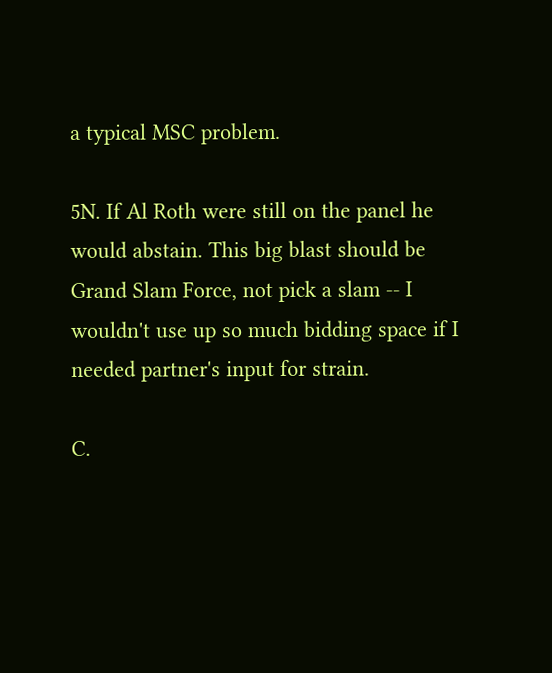a typical MSC problem.

5N. If Al Roth were still on the panel he would abstain. This big blast should be Grand Slam Force, not pick a slam -- I wouldn't use up so much bidding space if I needed partner's input for strain.

C.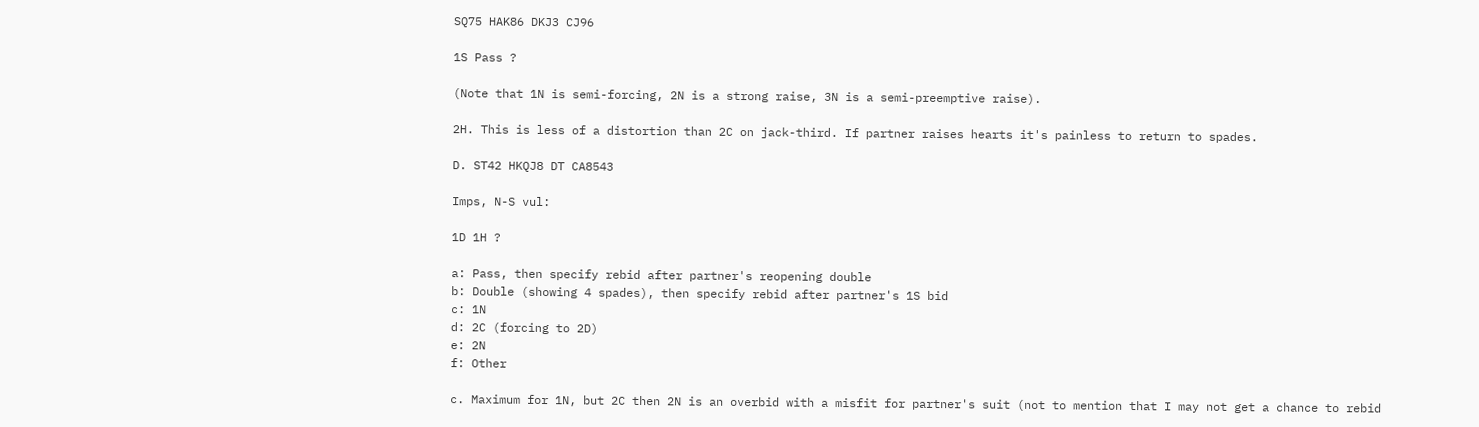SQ75 HAK86 DKJ3 CJ96

1S Pass ?

(Note that 1N is semi-forcing, 2N is a strong raise, 3N is a semi-preemptive raise).

2H. This is less of a distortion than 2C on jack-third. If partner raises hearts it's painless to return to spades.

D. ST42 HKQJ8 DT CA8543

Imps, N-S vul:

1D 1H ?

a: Pass, then specify rebid after partner's reopening double
b: Double (showing 4 spades), then specify rebid after partner's 1S bid
c: 1N
d: 2C (forcing to 2D)
e: 2N
f: Other

c. Maximum for 1N, but 2C then 2N is an overbid with a misfit for partner's suit (not to mention that I may not get a chance to rebid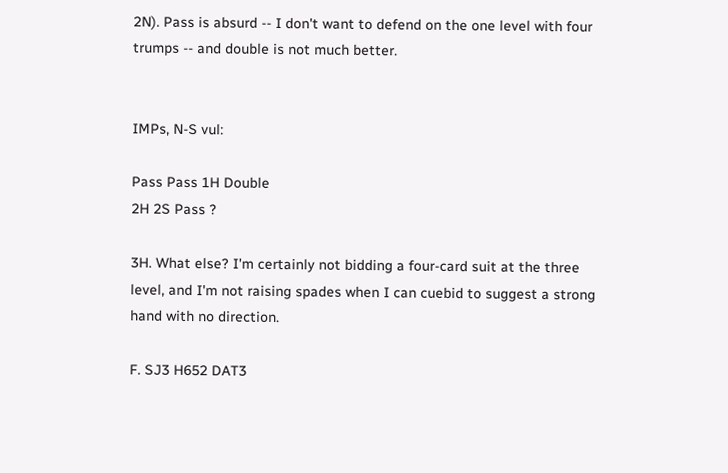2N). Pass is absurd -- I don't want to defend on the one level with four trumps -- and double is not much better.


IMPs, N-S vul:

Pass Pass 1H Double
2H 2S Pass ?

3H. What else? I'm certainly not bidding a four-card suit at the three level, and I'm not raising spades when I can cuebid to suggest a strong hand with no direction.

F. SJ3 H652 DAT3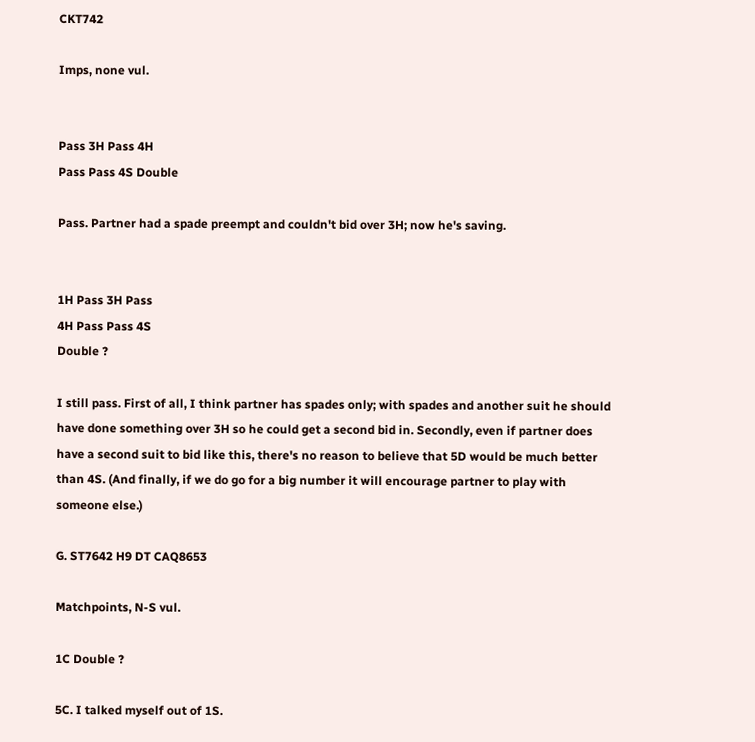CKT742

Imps, none vul.


Pass 3H Pass 4H
Pass Pass 4S Double

Pass. Partner had a spade preempt and couldn't bid over 3H; now he's saving.


1H Pass 3H Pass
4H Pass Pass 4S
Double ?

I still pass. First of all, I think partner has spades only; with spades and another suit he should have done something over 3H so he could get a second bid in. Secondly, even if partner does have a second suit to bid like this, there's no reason to believe that 5D would be much better than 4S. (And finally, if we do go for a big number it will encourage partner to play with someone else.)

G. ST7642 H9 DT CAQ8653

Matchpoints, N-S vul.

1C Double ?

5C. I talked myself out of 1S.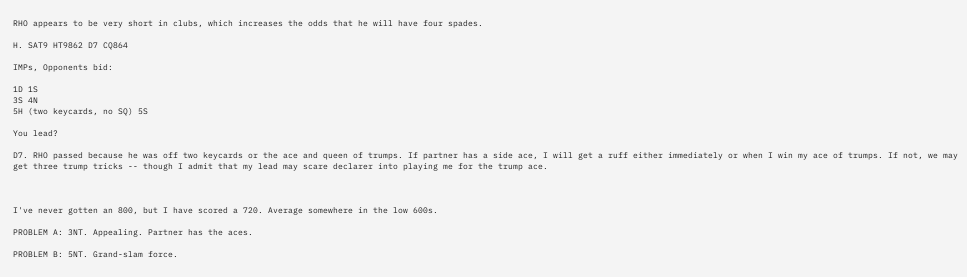RHO appears to be very short in clubs, which increases the odds that he will have four spades.

H. SAT9 HT9862 D7 CQ864

IMPs, Opponents bid:

1D 1S
3S 4N
5H (two keycards, no SQ) 5S

You lead?

D7. RHO passed because he was off two keycards or the ace and queen of trumps. If partner has a side ace, I will get a ruff either immediately or when I win my ace of trumps. If not, we may get three trump tricks -- though I admit that my lead may scare declarer into playing me for the trump ace.



I've never gotten an 800, but I have scored a 720. Average somewhere in the low 600s.

PROBLEM A: 3NT. Appealing. Partner has the aces.

PROBLEM B: 5NT. Grand-slam force.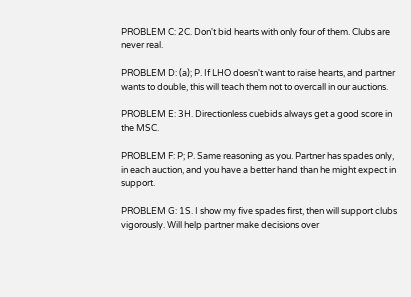PROBLEM C: 2C. Don't bid hearts with only four of them. Clubs are never real.

PROBLEM D: (a); P. If LHO doesn't want to raise hearts, and partner wants to double, this will teach them not to overcall in our auctions.

PROBLEM E: 3H. Directionless cuebids always get a good score in the MSC.

PROBLEM F: P; P. Same reasoning as you. Partner has spades only, in each auction, and you have a better hand than he might expect in support.

PROBLEM G: 1S. I show my five spades first, then will support clubs vigorously. Will help partner make decisions over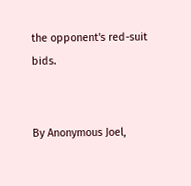the opponent's red-suit bids.


By Anonymous Joel,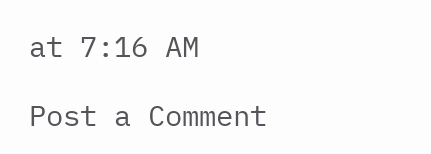at 7:16 AM

Post a Comment